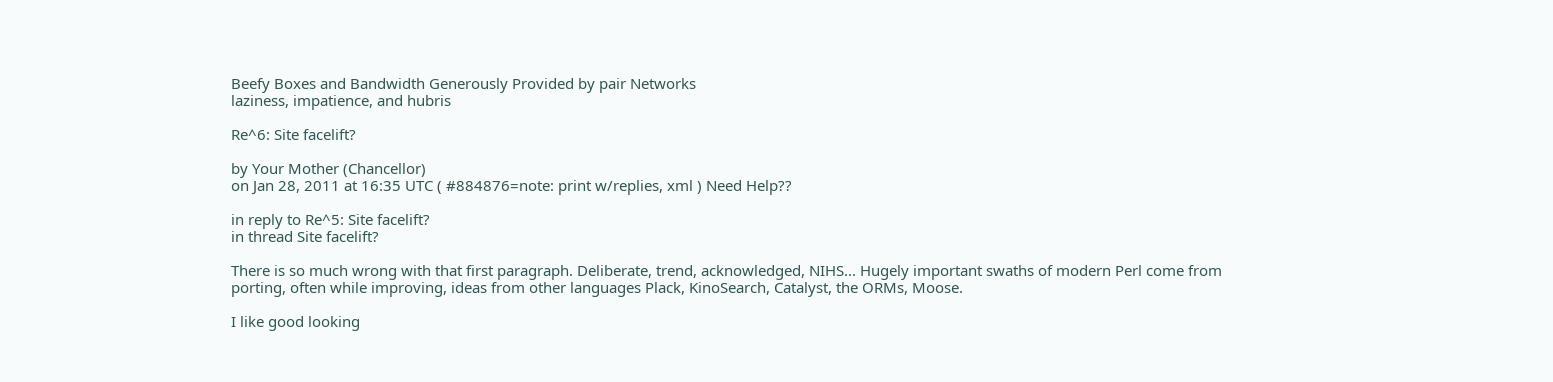Beefy Boxes and Bandwidth Generously Provided by pair Networks
laziness, impatience, and hubris

Re^6: Site facelift?

by Your Mother (Chancellor)
on Jan 28, 2011 at 16:35 UTC ( #884876=note: print w/replies, xml ) Need Help??

in reply to Re^5: Site facelift?
in thread Site facelift?

There is so much wrong with that first paragraph. Deliberate, trend, acknowledged, NIHS... Hugely important swaths of modern Perl come from porting, often while improving, ideas from other languages Plack, KinoSearch, Catalyst, the ORMs, Moose.

I like good looking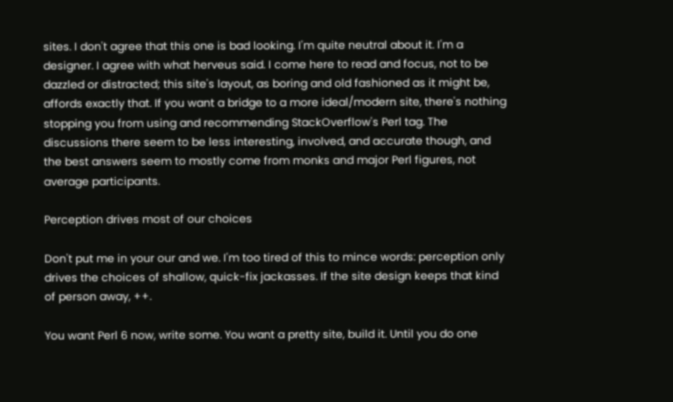sites. I don't agree that this one is bad looking. I'm quite neutral about it. I'm a designer. I agree with what herveus said. I come here to read and focus, not to be dazzled or distracted; this site's layout, as boring and old fashioned as it might be, affords exactly that. If you want a bridge to a more ideal/modern site, there's nothing stopping you from using and recommending StackOverflow's Perl tag. The discussions there seem to be less interesting, involved, and accurate though, and the best answers seem to mostly come from monks and major Perl figures, not average participants.

Perception drives most of our choices

Don't put me in your our and we. I'm too tired of this to mince words: perception only drives the choices of shallow, quick-fix jackasses. If the site design keeps that kind of person away, ++.

You want Perl 6 now, write some. You want a pretty site, build it. Until you do one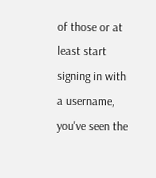of those or at least start signing in with a username, you've seen the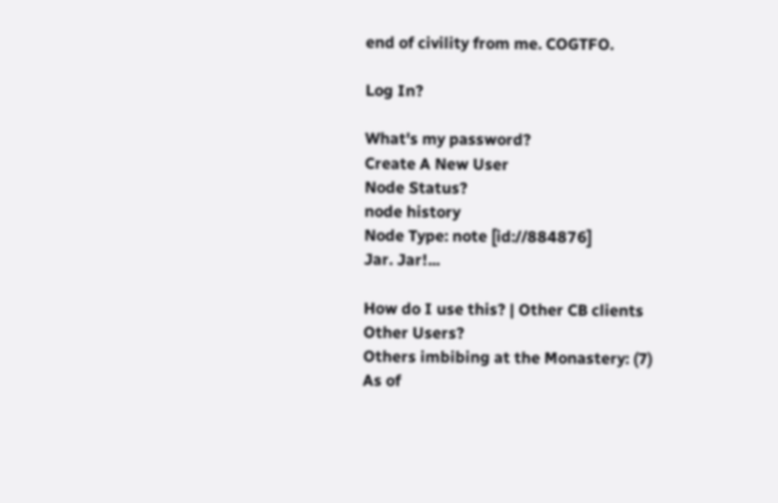end of civility from me. COGTFO.

Log In?

What's my password?
Create A New User
Node Status?
node history
Node Type: note [id://884876]
Jar. Jar!...

How do I use this? | Other CB clients
Other Users?
Others imbibing at the Monastery: (7)
As of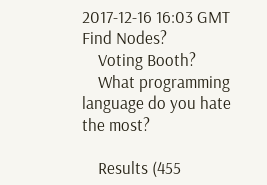2017-12-16 16:03 GMT
Find Nodes?
    Voting Booth?
    What programming language do you hate the most?

    Results (455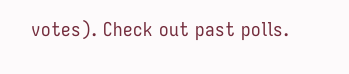votes). Check out past polls.